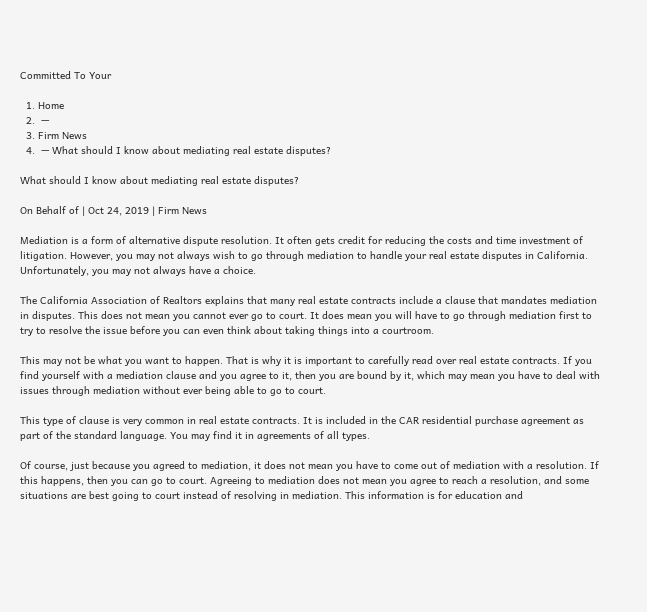Committed To Your

  1. Home
  2.  —
  3. Firm News
  4.  — What should I know about mediating real estate disputes?

What should I know about mediating real estate disputes?

On Behalf of | Oct 24, 2019 | Firm News

Mediation is a form of alternative dispute resolution. It often gets credit for reducing the costs and time investment of litigation. However, you may not always wish to go through mediation to handle your real estate disputes in California. Unfortunately, you may not always have a choice.

The California Association of Realtors explains that many real estate contracts include a clause that mandates mediation in disputes. This does not mean you cannot ever go to court. It does mean you will have to go through mediation first to try to resolve the issue before you can even think about taking things into a courtroom.

This may not be what you want to happen. That is why it is important to carefully read over real estate contracts. If you find yourself with a mediation clause and you agree to it, then you are bound by it, which may mean you have to deal with issues through mediation without ever being able to go to court.

This type of clause is very common in real estate contracts. It is included in the CAR residential purchase agreement as part of the standard language. You may find it in agreements of all types.

Of course, just because you agreed to mediation, it does not mean you have to come out of mediation with a resolution. If this happens, then you can go to court. Agreeing to mediation does not mean you agree to reach a resolution, and some situations are best going to court instead of resolving in mediation. This information is for education and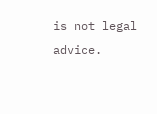is not legal advice.